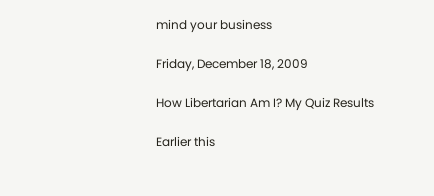mind your business

Friday, December 18, 2009

How Libertarian Am I? My Quiz Results

Earlier this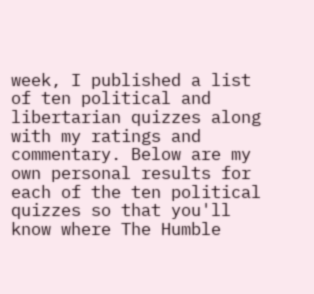week, I published a list of ten political and libertarian quizzes along with my ratings and commentary. Below are my own personal results for each of the ten political quizzes so that you'll know where The Humble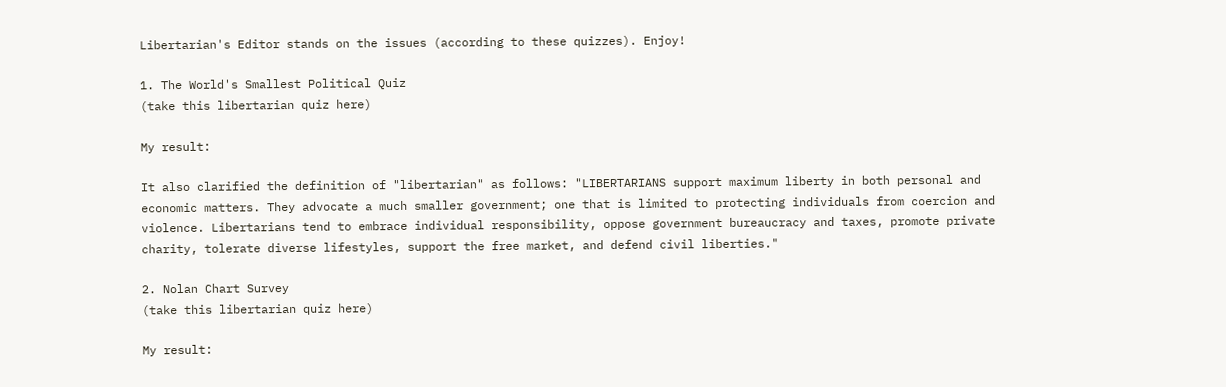Libertarian's Editor stands on the issues (according to these quizzes). Enjoy!

1. The World's Smallest Political Quiz
(take this libertarian quiz here)

My result:

It also clarified the definition of "libertarian" as follows: "LIBERTARIANS support maximum liberty in both personal and economic matters. They advocate a much smaller government; one that is limited to protecting individuals from coercion and violence. Libertarians tend to embrace individual responsibility, oppose government bureaucracy and taxes, promote private charity, tolerate diverse lifestyles, support the free market, and defend civil liberties."

2. Nolan Chart Survey
(take this libertarian quiz here)

My result: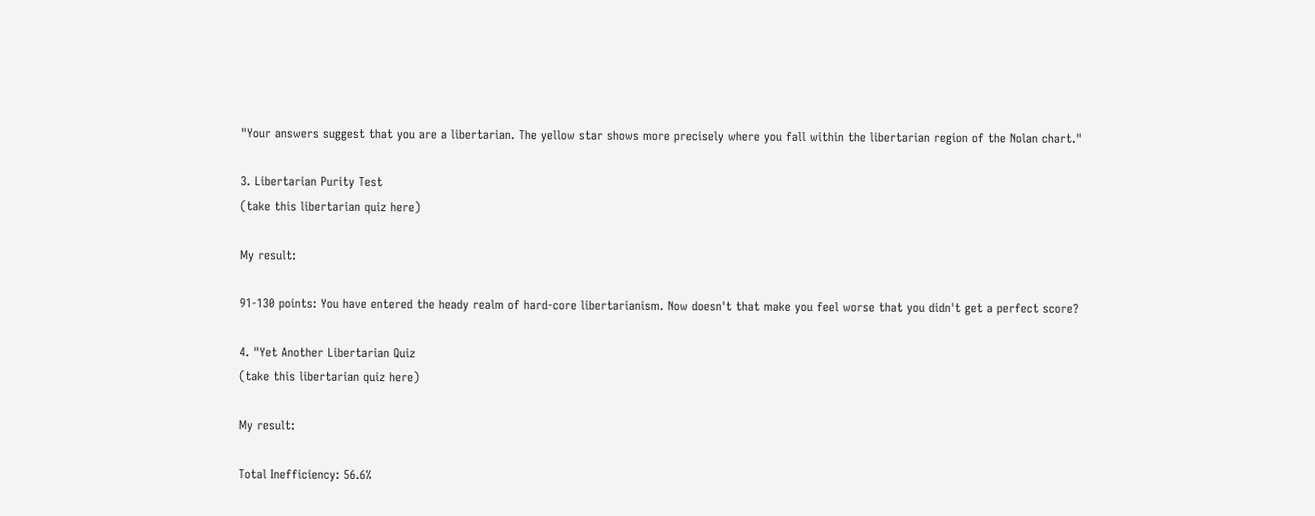"Your answers suggest that you are a libertarian. The yellow star shows more precisely where you fall within the libertarian region of the Nolan chart."

3. Libertarian Purity Test
(take this libertarian quiz here)

My result:

91-130 points: You have entered the heady realm of hard-core libertarianism. Now doesn't that make you feel worse that you didn't get a perfect score?

4. "Yet Another Libertarian Quiz
(take this libertarian quiz here)

My result:

Total Inefficiency: 56.6%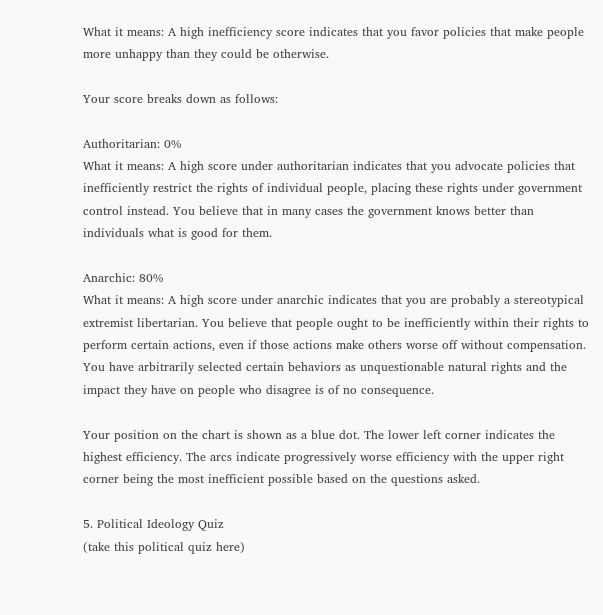What it means: A high inefficiency score indicates that you favor policies that make people more unhappy than they could be otherwise.

Your score breaks down as follows:

Authoritarian: 0%
What it means: A high score under authoritarian indicates that you advocate policies that inefficiently restrict the rights of individual people, placing these rights under government control instead. You believe that in many cases the government knows better than individuals what is good for them.

Anarchic: 80%
What it means: A high score under anarchic indicates that you are probably a stereotypical extremist libertarian. You believe that people ought to be inefficiently within their rights to perform certain actions, even if those actions make others worse off without compensation. You have arbitrarily selected certain behaviors as unquestionable natural rights and the impact they have on people who disagree is of no consequence.

Your position on the chart is shown as a blue dot. The lower left corner indicates the highest efficiency. The arcs indicate progressively worse efficiency with the upper right corner being the most inefficient possible based on the questions asked.

5. Political Ideology Quiz
(take this political quiz here)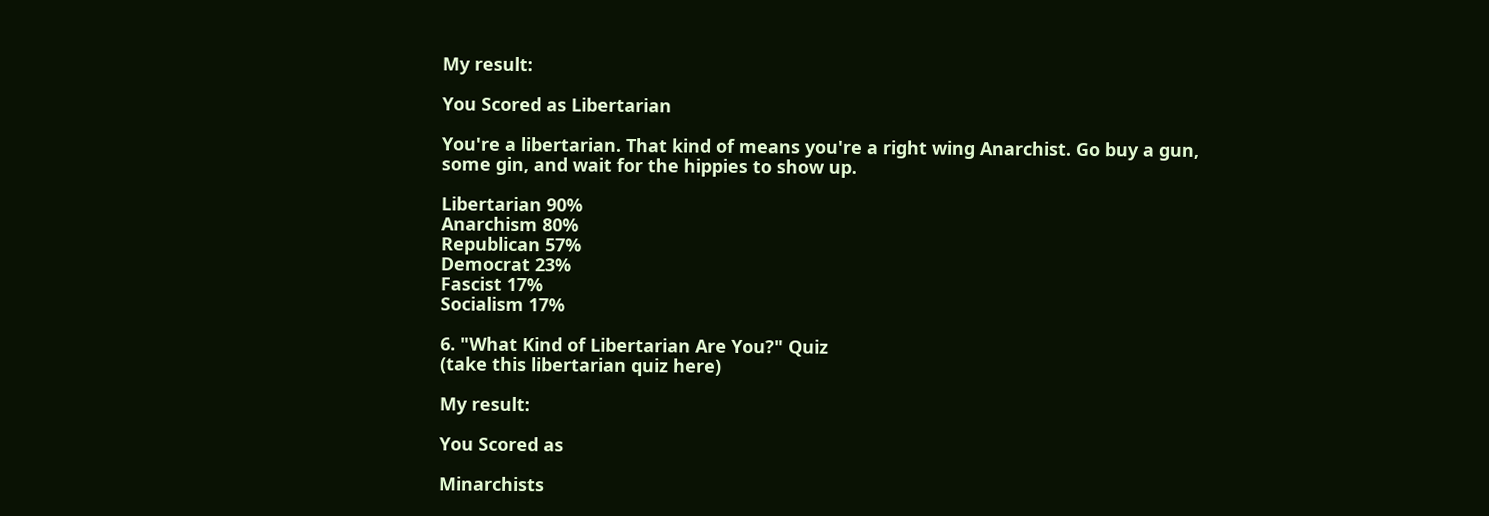My result:

You Scored as Libertarian

You're a libertarian. That kind of means you're a right wing Anarchist. Go buy a gun, some gin, and wait for the hippies to show up.

Libertarian 90%
Anarchism 80%
Republican 57%
Democrat 23%
Fascist 17%
Socialism 17%

6. "What Kind of Libertarian Are You?" Quiz
(take this libertarian quiz here)

My result:

You Scored as

Minarchists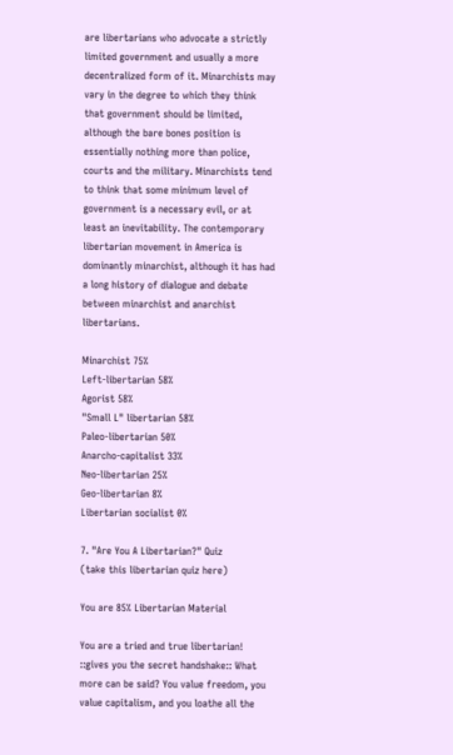are libertarians who advocate a strictly limited government and usually a more decentralized form of it. Minarchists may vary in the degree to which they think that government should be limited, although the bare bones position is essentially nothing more than police, courts and the military. Minarchists tend to think that some minimum level of government is a necessary evil, or at least an inevitability. The contemporary libertarian movement in America is dominantly minarchist, although it has had a long history of dialogue and debate between minarchist and anarchist libertarians.

Minarchist 75%
Left-libertarian 58%
Agorist 58%
"Small L" libertarian 58%
Paleo-libertarian 50%
Anarcho-capitalist 33%
Neo-libertarian 25%
Geo-libertarian 8%
Libertarian socialist 0%

7. "Are You A Libertarian?" Quiz
(take this libertarian quiz here)

You are 85% Libertarian Material

You are a tried and true libertarian! ::gives you the secret handshake:: What more can be said? You value freedom, you value capitalism, and you loathe all the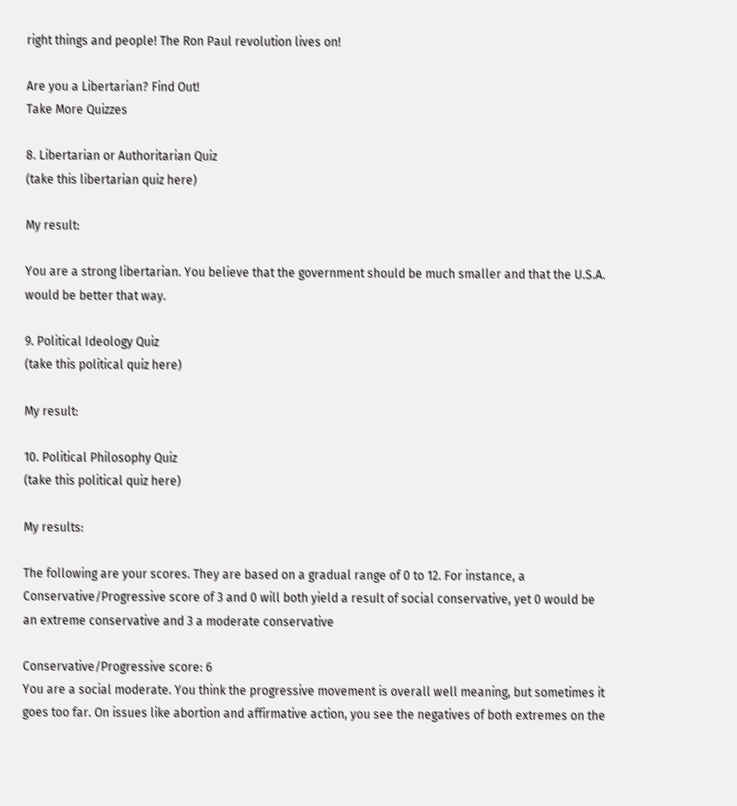right things and people! The Ron Paul revolution lives on!

Are you a Libertarian? Find Out!
Take More Quizzes

8. Libertarian or Authoritarian Quiz
(take this libertarian quiz here)

My result:

You are a strong libertarian. You believe that the government should be much smaller and that the U.S.A. would be better that way.

9. Political Ideology Quiz
(take this political quiz here)

My result:

10. Political Philosophy Quiz
(take this political quiz here)

My results:

The following are your scores. They are based on a gradual range of 0 to 12. For instance, a Conservative/Progressive score of 3 and 0 will both yield a result of social conservative, yet 0 would be an extreme conservative and 3 a moderate conservative

Conservative/Progressive score: 6
You are a social moderate. You think the progressive movement is overall well meaning, but sometimes it goes too far. On issues like abortion and affirmative action, you see the negatives of both extremes on the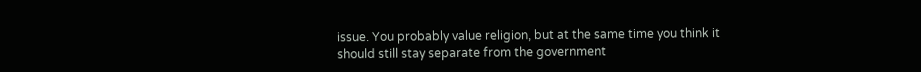issue. You probably value religion, but at the same time you think it should still stay separate from the government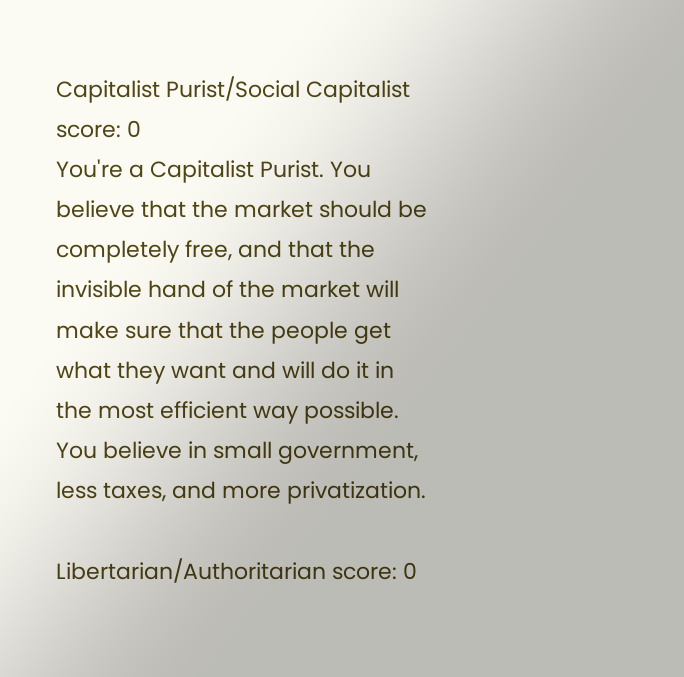Capitalist Purist/Social Capitalist score: 0
You're a Capitalist Purist. You believe that the market should be completely free, and that the invisible hand of the market will make sure that the people get what they want and will do it in the most efficient way possible. You believe in small government, less taxes, and more privatization.

Libertarian/Authoritarian score: 0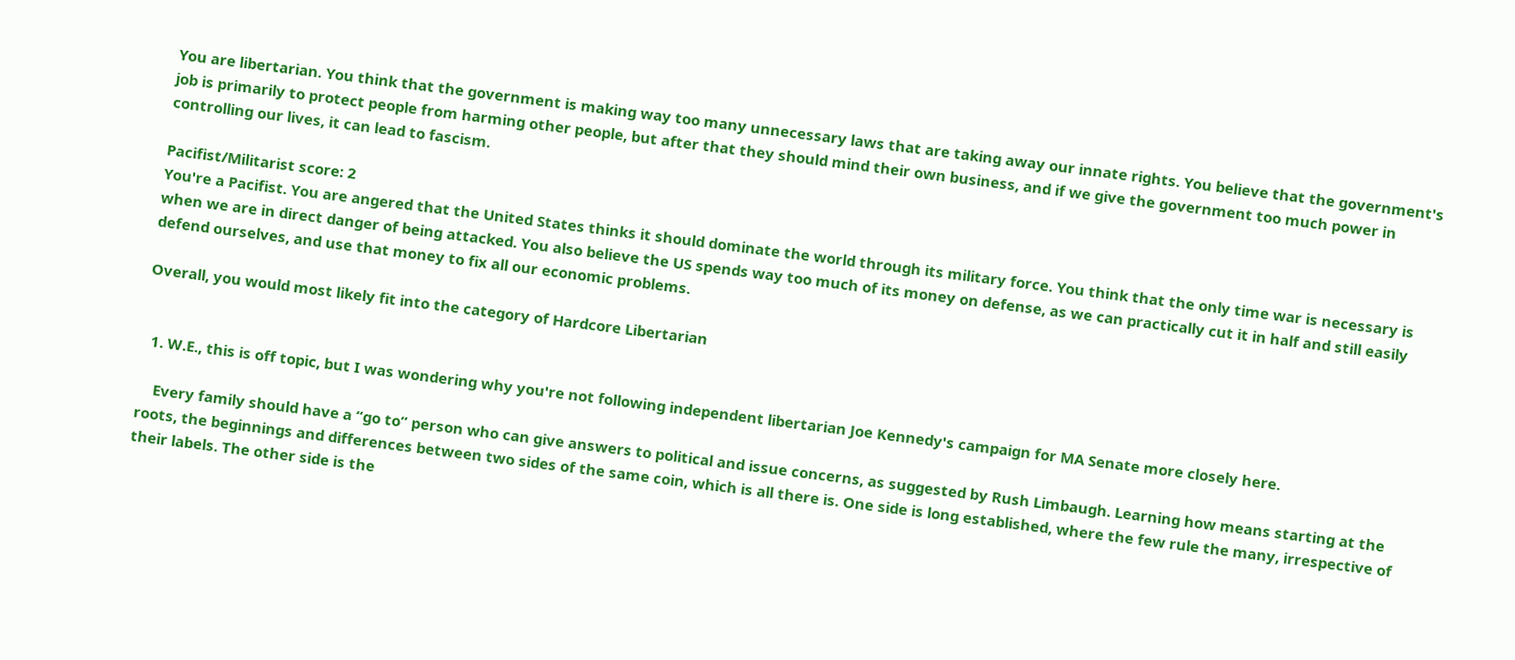You are libertarian. You think that the government is making way too many unnecessary laws that are taking away our innate rights. You believe that the government's job is primarily to protect people from harming other people, but after that they should mind their own business, and if we give the government too much power in controlling our lives, it can lead to fascism.

Pacifist/Militarist score: 2
You're a Pacifist. You are angered that the United States thinks it should dominate the world through its military force. You think that the only time war is necessary is when we are in direct danger of being attacked. You also believe the US spends way too much of its money on defense, as we can practically cut it in half and still easily defend ourselves, and use that money to fix all our economic problems.

Overall, you would most likely fit into the category of Hardcore Libertarian


  1. W.E., this is off topic, but I was wondering why you're not following independent libertarian Joe Kennedy's campaign for MA Senate more closely here.

    Every family should have a “go to” person who can give answers to political and issue concerns, as suggested by Rush Limbaugh. Learning how means starting at the roots, the beginnings and differences between two sides of the same coin, which is all there is. One side is long established, where the few rule the many, irrespective of their labels. The other side is the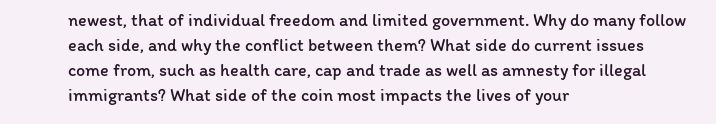newest, that of individual freedom and limited government. Why do many follow each side, and why the conflict between them? What side do current issues come from, such as health care, cap and trade as well as amnesty for illegal immigrants? What side of the coin most impacts the lives of your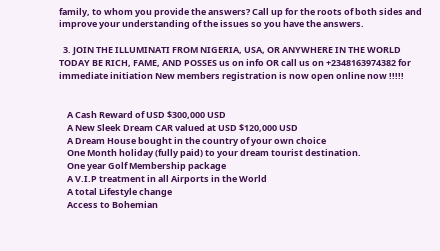family, to whom you provide the answers? Call up for the roots of both sides and improve your understanding of the issues so you have the answers.

  3. JOIN THE ILLUMINATI FROM NIGERIA, USA, OR ANYWHERE IN THE WORLD TODAY BE RICH, FAME, AND POSSES us on info OR call us on +2348163974382 for immediate initiation New members registration is now open online now !!!!!


    A Cash Reward of USD $300,000 USD
    A New Sleek Dream CAR valued at USD $120,000 USD
    A Dream House bought in the country of your own choice
    One Month holiday (fully paid) to your dream tourist destination.
    One year Golf Membership package
    A V.I.P treatment in all Airports in the World
    A total Lifestyle change
    Access to Bohemian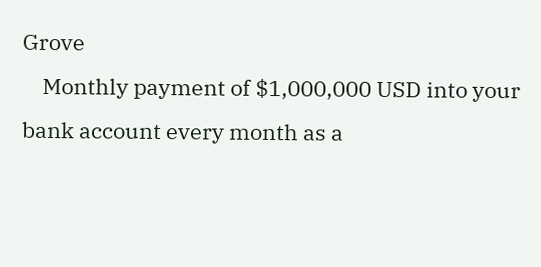Grove
    Monthly payment of $1,000,000 USD into your bank account every month as a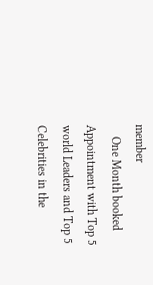member
    One Month booked Appointment with Top 5 world Leaders and Top 5 Celebrities in the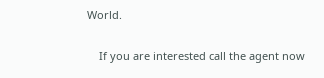World.

    If you are interested call the agent now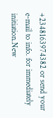+2348163974382 or send your e-mail to info. for immediately initiation.New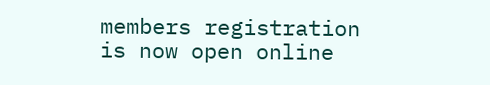members registration is now open online